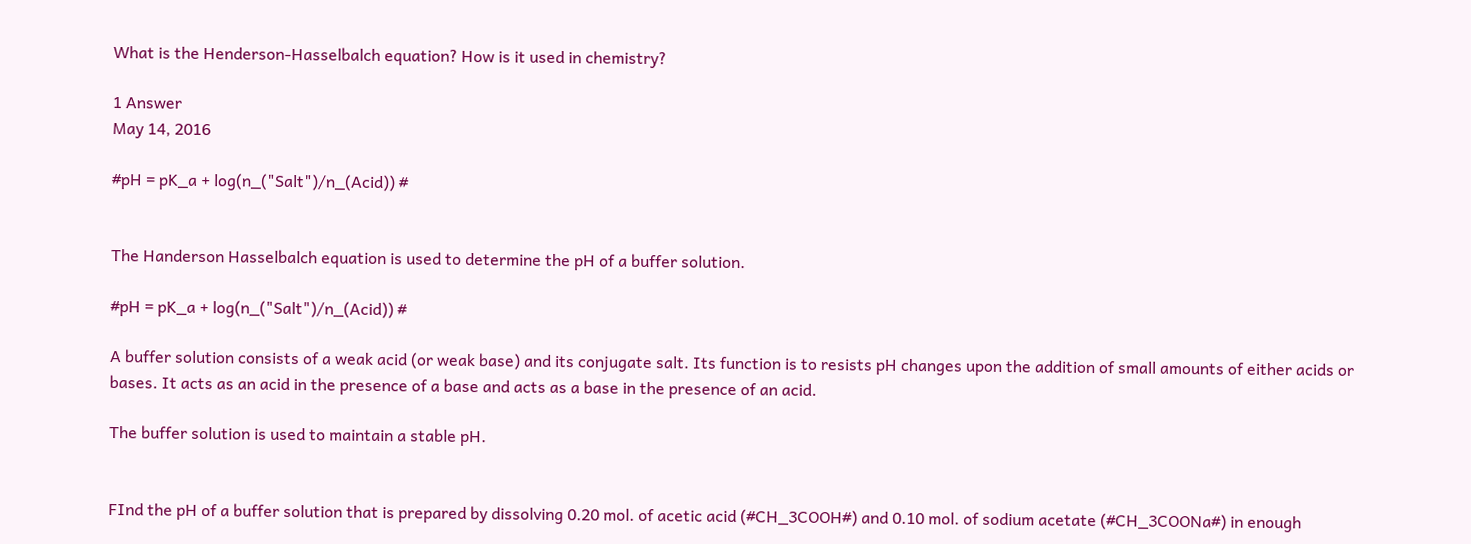What is the Henderson-Hasselbalch equation? How is it used in chemistry?

1 Answer
May 14, 2016

#pH = pK_a + log(n_("Salt")/n_(Acid)) #


The Handerson Hasselbalch equation is used to determine the pH of a buffer solution.

#pH = pK_a + log(n_("Salt")/n_(Acid)) #

A buffer solution consists of a weak acid (or weak base) and its conjugate salt. Its function is to resists pH changes upon the addition of small amounts of either acids or bases. It acts as an acid in the presence of a base and acts as a base in the presence of an acid.

The buffer solution is used to maintain a stable pH.


FInd the pH of a buffer solution that is prepared by dissolving 0.20 mol. of acetic acid (#CH_3COOH#) and 0.10 mol. of sodium acetate (#CH_3COONa#) in enough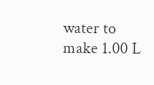water to make 1.00 L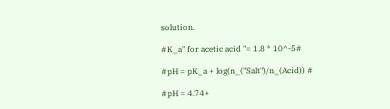solution.

#K_a" for acetic acid "= 1.8 * 10^-5#

#pH = pK_a + log(n_("Salt")/n_(Acid)) #

#pH = 4.74+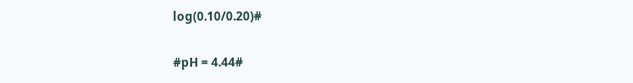log(0.10/0.20)#

#pH = 4.44#